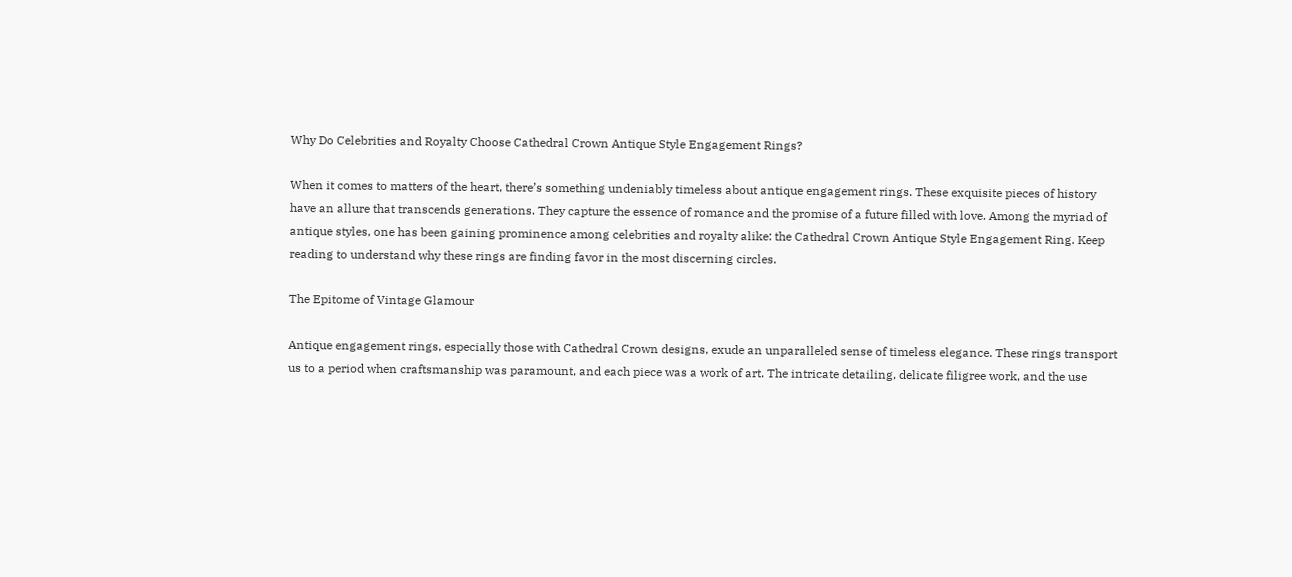Why Do Celebrities and Royalty Choose Cathedral Crown Antique Style Engagement Rings?

When it comes to matters of the heart, there’s something undeniably timeless about antique engagement rings. These exquisite pieces of history have an allure that transcends generations. They capture the essence of romance and the promise of a future filled with love. Among the myriad of antique styles, one has been gaining prominence among celebrities and royalty alike: the Cathedral Crown Antique Style Engagement Ring. Keep reading to understand why these rings are finding favor in the most discerning circles.

The Epitome of Vintage Glamour

Antique engagement rings, especially those with Cathedral Crown designs, exude an unparalleled sense of timeless elegance. These rings transport us to a period when craftsmanship was paramount, and each piece was a work of art. The intricate detailing, delicate filigree work, and the use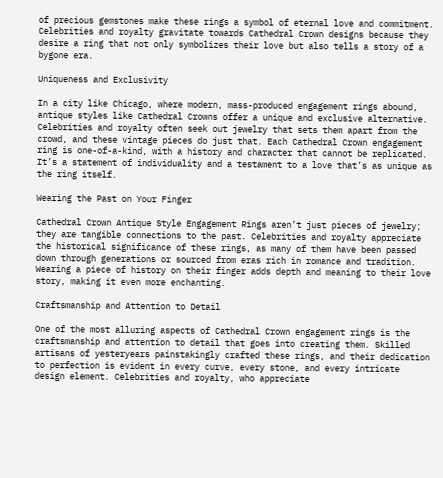of precious gemstones make these rings a symbol of eternal love and commitment. Celebrities and royalty gravitate towards Cathedral Crown designs because they desire a ring that not only symbolizes their love but also tells a story of a bygone era.

Uniqueness and Exclusivity

In a city like Chicago, where modern, mass-produced engagement rings abound, antique styles like Cathedral Crowns offer a unique and exclusive alternative. Celebrities and royalty often seek out jewelry that sets them apart from the crowd, and these vintage pieces do just that. Each Cathedral Crown engagement ring is one-of-a-kind, with a history and character that cannot be replicated. It’s a statement of individuality and a testament to a love that’s as unique as the ring itself.

Wearing the Past on Your Finger

Cathedral Crown Antique Style Engagement Rings aren’t just pieces of jewelry; they are tangible connections to the past. Celebrities and royalty appreciate the historical significance of these rings, as many of them have been passed down through generations or sourced from eras rich in romance and tradition. Wearing a piece of history on their finger adds depth and meaning to their love story, making it even more enchanting.

Craftsmanship and Attention to Detail

One of the most alluring aspects of Cathedral Crown engagement rings is the craftsmanship and attention to detail that goes into creating them. Skilled artisans of yesteryears painstakingly crafted these rings, and their dedication to perfection is evident in every curve, every stone, and every intricate design element. Celebrities and royalty, who appreciate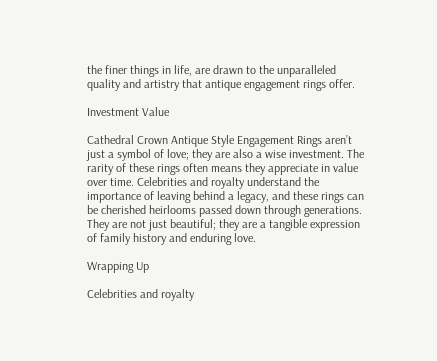the finer things in life, are drawn to the unparalleled quality and artistry that antique engagement rings offer.

Investment Value

Cathedral Crown Antique Style Engagement Rings aren’t just a symbol of love; they are also a wise investment. The rarity of these rings often means they appreciate in value over time. Celebrities and royalty understand the importance of leaving behind a legacy, and these rings can be cherished heirlooms passed down through generations. They are not just beautiful; they are a tangible expression of family history and enduring love.

Wrapping Up

Celebrities and royalty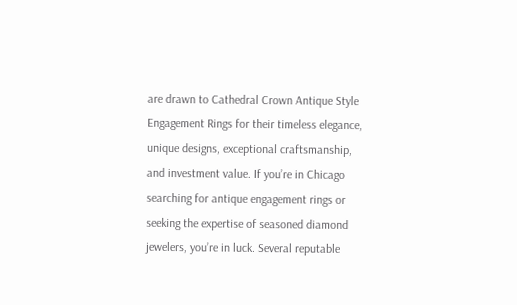are drawn to Cathedral Crown Antique Style Engagement Rings for their timeless elegance, unique designs, exceptional craftsmanship, and investment value. If you’re in Chicago searching for antique engagement rings or seeking the expertise of seasoned diamond jewelers, you’re in luck. Several reputable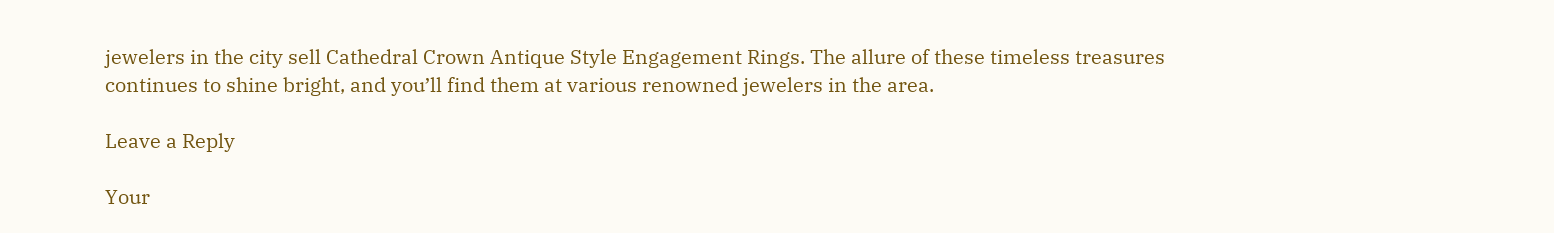jewelers in the city sell Cathedral Crown Antique Style Engagement Rings. The allure of these timeless treasures continues to shine bright, and you’ll find them at various renowned jewelers in the area.

Leave a Reply

Your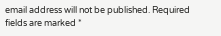email address will not be published. Required fields are marked *